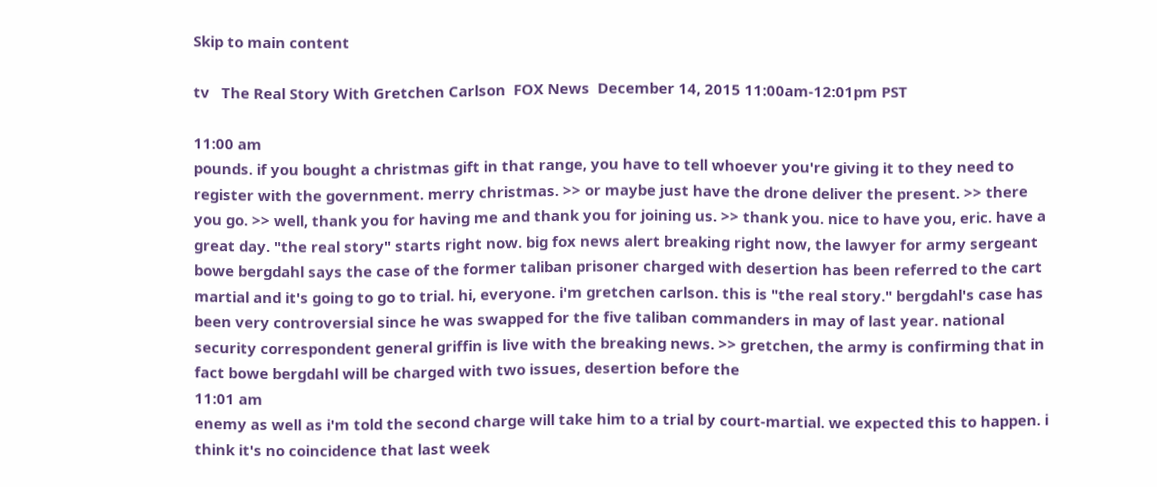Skip to main content

tv   The Real Story With Gretchen Carlson  FOX News  December 14, 2015 11:00am-12:01pm PST

11:00 am
pounds. if you bought a christmas gift in that range, you have to tell whoever you're giving it to they need to register with the government. merry christmas. >> or maybe just have the drone deliver the present. >> there you go. >> well, thank you for having me and thank you for joining us. >> thank you. nice to have you, eric. have a great day. "the real story" starts right now. big fox news alert breaking right now, the lawyer for army sergeant bowe bergdahl says the case of the former taliban prisoner charged with desertion has been referred to the cart martial and it's going to go to trial. hi, everyone. i'm gretchen carlson. this is "the real story." bergdahl's case has been very controversial since he was swapped for the five taliban commanders in may of last year. national security correspondent general griffin is live with the breaking news. >> gretchen, the army is confirming that in fact bowe bergdahl will be charged with two issues, desertion before the
11:01 am
enemy as well as i'm told the second charge will take him to a trial by court-martial. we expected this to happen. i think it's no coincidence that last week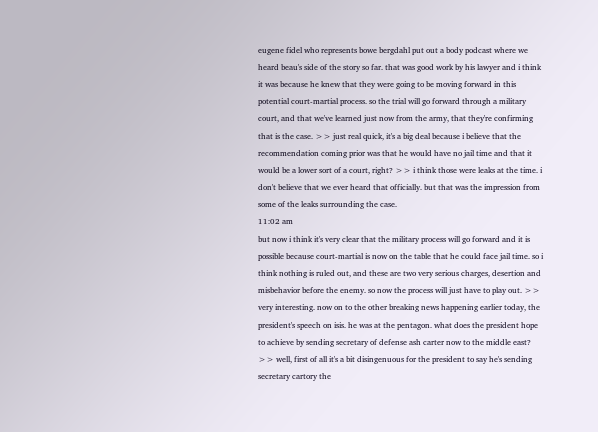eugene fidel who represents bowe bergdahl put out a body podcast where we heard beau's side of the story so far. that was good work by his lawyer and i think it was because he knew that they were going to be moving forward in this potential court-martial process. so the trial will go forward through a military court, and that we've learned just now from the army, that they're confirming that is the case. >> just real quick, it's a big deal because i believe that the recommendation coming prior was that he would have no jail time and that it would be a lower sort of a court, right? >> i think those were leaks at the time. i don't believe that we ever heard that officially. but that was the impression from some of the leaks surrounding the case.
11:02 am
but now i think it's very clear that the military process will go forward and it is possible because court-martial is now on the table that he could face jail time. so i think nothing is ruled out, and these are two very serious charges, desertion and misbehavior before the enemy. so now the process will just have to play out. >> very interesting. now on to the other breaking news happening earlier today, the president's speech on isis. he was at the pentagon. what does the president hope to achieve by sending secretary of defense ash carter now to the middle east? >> well, first of all it's a bit disingenuous for the president to say he's sending secretary cartory the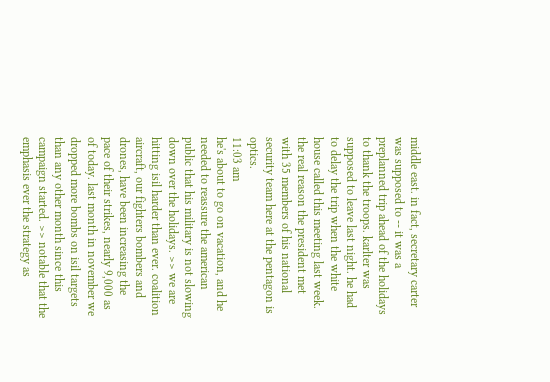middle east. in fact, secretary carter was supposed to -- it was a preplanned trip ahead of the holidays to thank the troops. karlter was supposed to leave last night. he had to delay the trip when the white house called this meeting last week. the real reason the president met with 35 members of his national security team here at the pentagon is optics.
11:03 am
he's about to go on vacation, and he needed to reassure the american public that his military is not slowing down over the holidays. >> we are hitting isil harder than ever. coalition aircraft, our fighters bombers and drones, have been increasing the pace of their strikes, nearly 9,000 as of today. last month in november we dropped more bombs on isil targets than any other month since this campaign started. >> notable that the emphasis ever the strategy as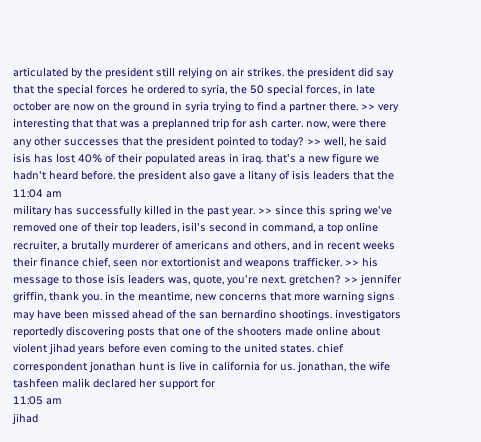articulated by the president still relying on air strikes. the president did say that the special forces he ordered to syria, the 50 special forces, in late october are now on the ground in syria trying to find a partner there. >> very interesting that that was a preplanned trip for ash carter. now, were there any other successes that the president pointed to today? >> well, he said isis has lost 40% of their populated areas in iraq. that's a new figure we hadn't heard before. the president also gave a litany of isis leaders that the
11:04 am
military has successfully killed in the past year. >> since this spring we've removed one of their top leaders, isil's second in command, a top online recruiter, a brutally murderer of americans and others, and in recent weeks their finance chief, seen nor extortionist and weapons trafficker. >> his message to those isis leaders was, quote, you're next. gretchen? >> jennifer griffin, thank you. in the meantime, new concerns that more warning signs may have been missed ahead of the san bernardino shootings. investigators reportedly discovering posts that one of the shooters made online about violent jihad years before even coming to the united states. chief correspondent jonathan hunt is live in california for us. jonathan, the wife tashfeen malik declared her support for
11:05 am
jihad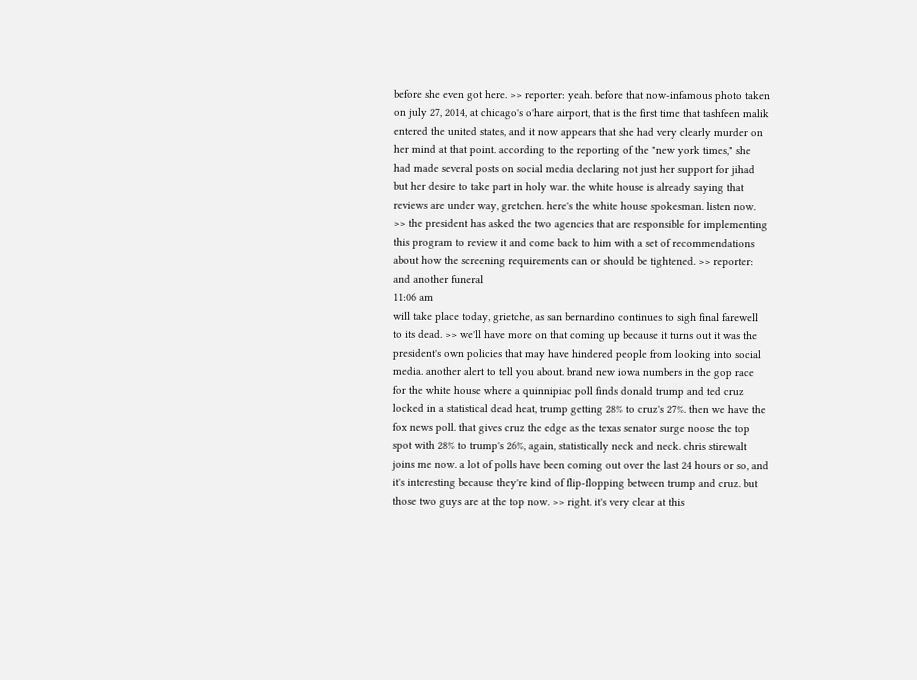before she even got here. >> reporter: yeah. before that now-infamous photo taken on july 27, 2014, at chicago's o'hare airport, that is the first time that tashfeen malik entered the united states, and it now appears that she had very clearly murder on her mind at that point. according to the reporting of the "new york times," she had made several posts on social media declaring not just her support for jihad but her desire to take part in holy war. the white house is already saying that reviews are under way, gretchen. here's the white house spokesman. listen now. >> the president has asked the two agencies that are responsible for implementing this program to review it and come back to him with a set of recommendations about how the screening requirements can or should be tightened. >> reporter: and another funeral
11:06 am
will take place today, grietche, as san bernardino continues to sigh final farewell to its dead. >> we'll have more on that coming up because it turns out it was the president's own policies that may have hindered people from looking into social media. another alert to tell you about. brand new iowa numbers in the gop race for the white house where a quinnipiac poll finds donald trump and ted cruz locked in a statistical dead heat, trump getting 28% to cruz's 27%. then we have the fox news poll. that gives cruz the edge as the texas senator surge noose the top spot with 28% to trump's 26%, again, statistically neck and neck. chris stirewalt joins me now. a lot of polls have been coming out over the last 24 hours or so, and it's interesting because they're kind of flip-flopping between trump and cruz. but those two guys are at the top now. >> right. it's very clear at this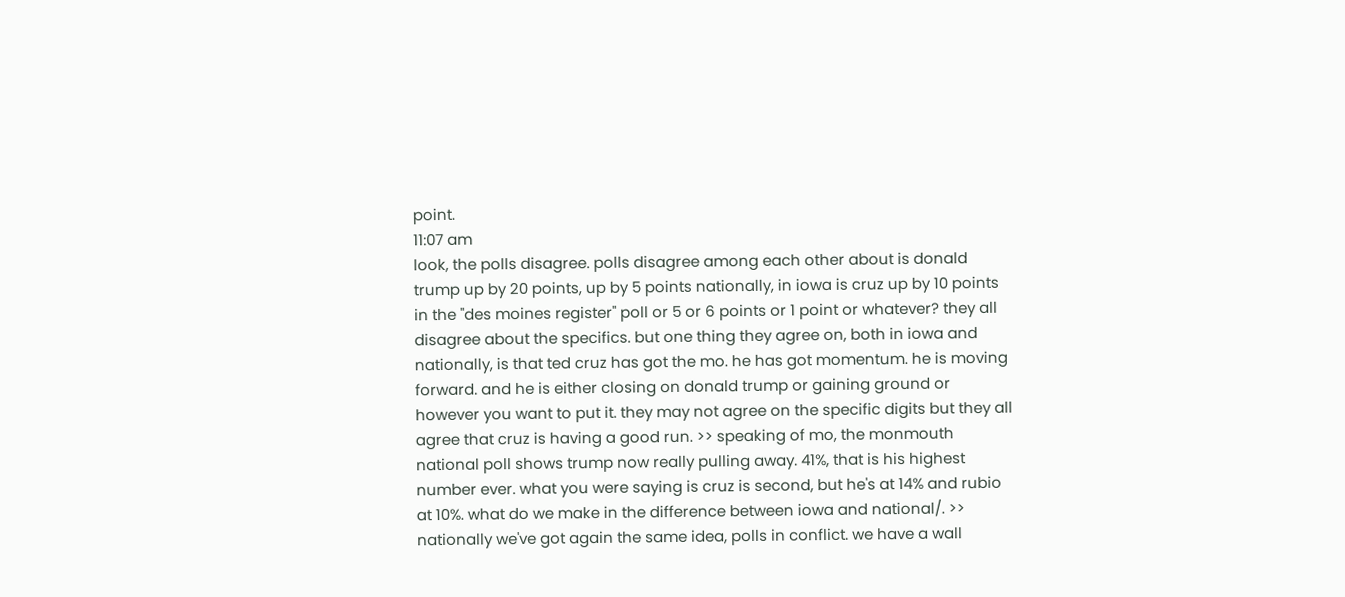point.
11:07 am
look, the polls disagree. polls disagree among each other about is donald trump up by 20 points, up by 5 points nationally, in iowa is cruz up by 10 points in the "des moines register" poll or 5 or 6 points or 1 point or whatever? they all disagree about the specifics. but one thing they agree on, both in iowa and nationally, is that ted cruz has got the mo. he has got momentum. he is moving forward. and he is either closing on donald trump or gaining ground or however you want to put it. they may not agree on the specific digits but they all agree that cruz is having a good run. >> speaking of mo, the monmouth national poll shows trump now really pulling away. 41%, that is his highest number ever. what you were saying is cruz is second, but he's at 14% and rubio at 10%. what do we make in the difference between iowa and national/. >> nationally we've got again the same idea, polls in conflict. we have a wall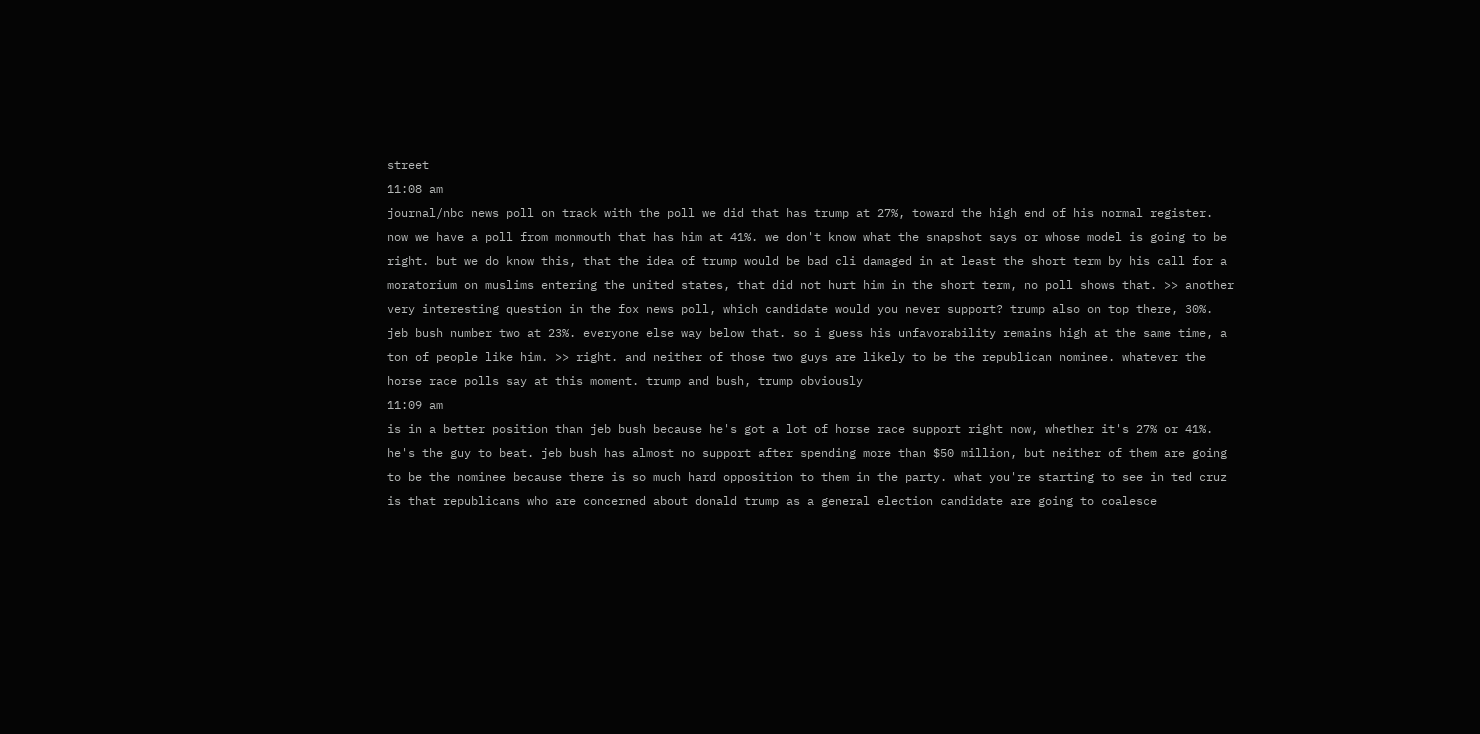street
11:08 am
journal/nbc news poll on track with the poll we did that has trump at 27%, toward the high end of his normal register. now we have a poll from monmouth that has him at 41%. we don't know what the snapshot says or whose model is going to be right. but we do know this, that the idea of trump would be bad cli damaged in at least the short term by his call for a moratorium on muslims entering the united states, that did not hurt him in the short term, no poll shows that. >> another very interesting question in the fox news poll, which candidate would you never support? trump also on top there, 30%. jeb bush number two at 23%. everyone else way below that. so i guess his unfavorability remains high at the same time, a ton of people like him. >> right. and neither of those two guys are likely to be the republican nominee. whatever the horse race polls say at this moment. trump and bush, trump obviously
11:09 am
is in a better position than jeb bush because he's got a lot of horse race support right now, whether it's 27% or 41%. he's the guy to beat. jeb bush has almost no support after spending more than $50 million, but neither of them are going to be the nominee because there is so much hard opposition to them in the party. what you're starting to see in ted cruz is that republicans who are concerned about donald trump as a general election candidate are going to coalesce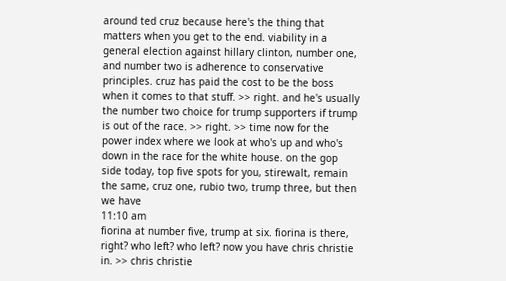around ted cruz because here's the thing that matters when you get to the end. viability in a general election against hillary clinton, number one, and number two is adherence to conservative principles. cruz has paid the cost to be the boss when it comes to that stuff. >> right. and he's usually the number two choice for trump supporters if trump is out of the race. >> right. >> time now for the power index where we look at who's up and who's down in the race for the white house. on the gop side today, top five spots for you, stirewalt, remain the same, cruz one, rubio two, trump three, but then we have
11:10 am
fiorina at number five, trump at six. fiorina is there, right? who left? who left? now you have chris christie in. >> chris christie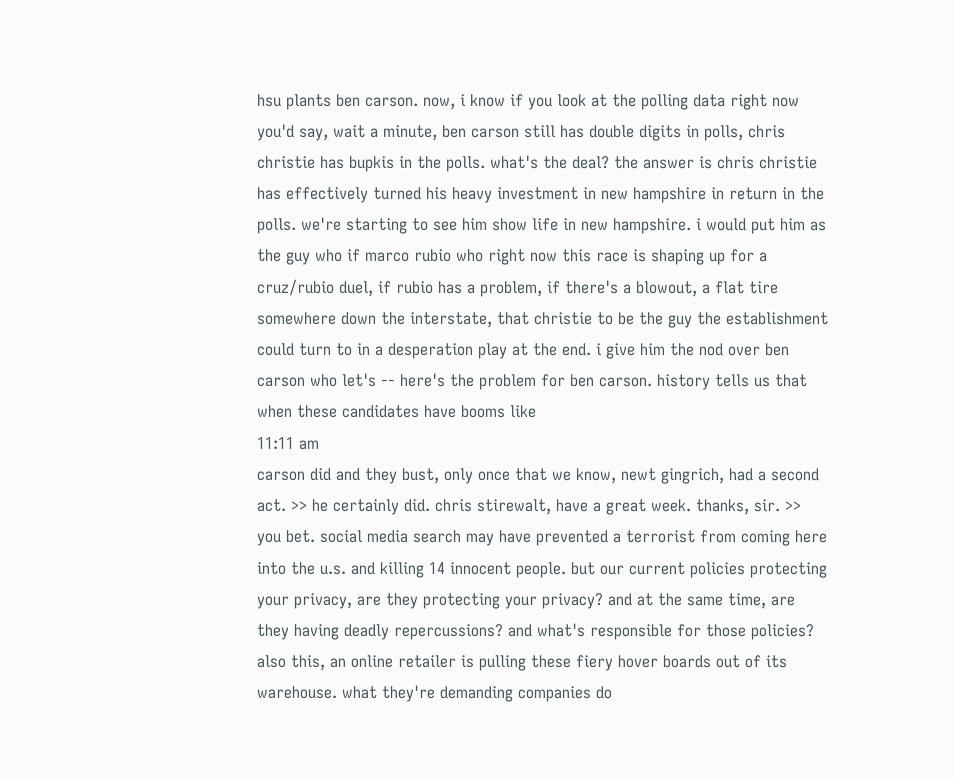hsu plants ben carson. now, i know if you look at the polling data right now you'd say, wait a minute, ben carson still has double digits in polls, chris christie has bupkis in the polls. what's the deal? the answer is chris christie has effectively turned his heavy investment in new hampshire in return in the polls. we're starting to see him show life in new hampshire. i would put him as the guy who if marco rubio who right now this race is shaping up for a cruz/rubio duel, if rubio has a problem, if there's a blowout, a flat tire somewhere down the interstate, that christie to be the guy the establishment could turn to in a desperation play at the end. i give him the nod over ben carson who let's -- here's the problem for ben carson. history tells us that when these candidates have booms like
11:11 am
carson did and they bust, only once that we know, newt gingrich, had a second act. >> he certainly did. chris stirewalt, have a great week. thanks, sir. >> you bet. social media search may have prevented a terrorist from coming here into the u.s. and killing 14 innocent people. but our current policies protecting your privacy, are they protecting your privacy? and at the same time, are they having deadly repercussions? and what's responsible for those policies? also this, an online retailer is pulling these fiery hover boards out of its warehouse. what they're demanding companies do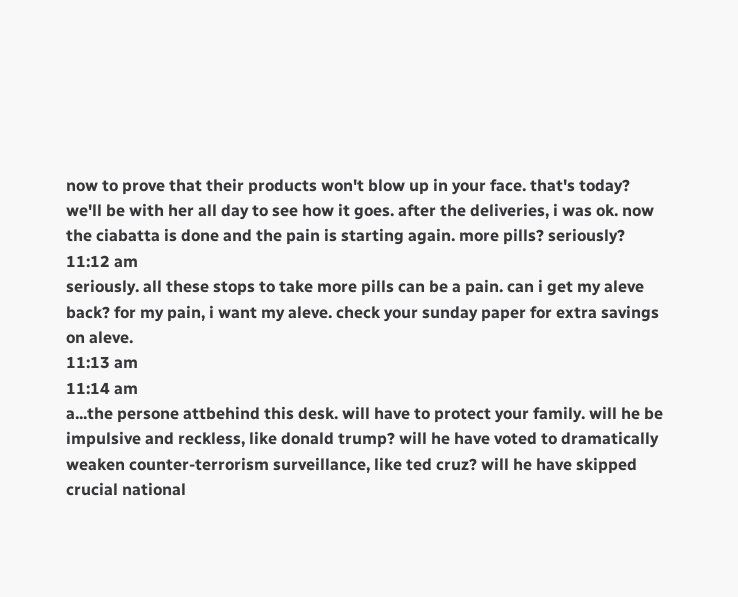now to prove that their products won't blow up in your face. that's today? we'll be with her all day to see how it goes. after the deliveries, i was ok. now the ciabatta is done and the pain is starting again. more pills? seriously?
11:12 am
seriously. all these stops to take more pills can be a pain. can i get my aleve back? for my pain, i want my aleve. check your sunday paper for extra savings on aleve.
11:13 am
11:14 am
a...the persone attbehind this desk. will have to protect your family. will he be impulsive and reckless, like donald trump? will he have voted to dramatically weaken counter-terrorism surveillance, like ted cruz? will he have skipped crucial national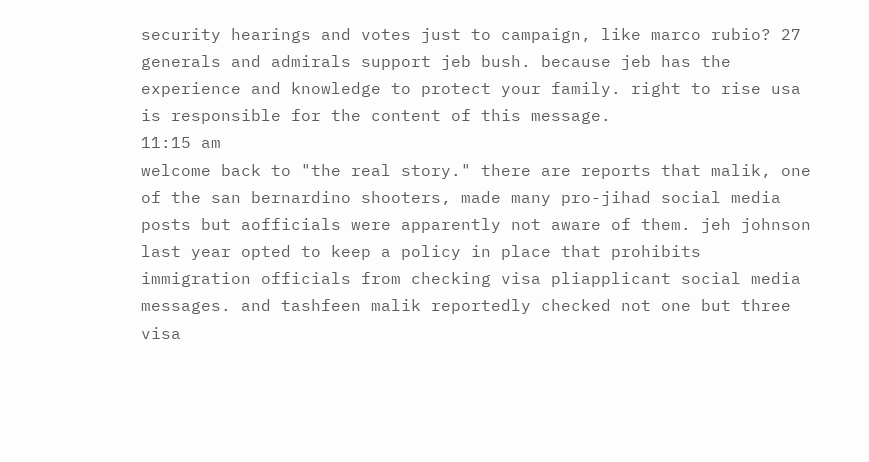security hearings and votes just to campaign, like marco rubio? 27 generals and admirals support jeb bush. because jeb has the experience and knowledge to protect your family. right to rise usa is responsible for the content of this message.
11:15 am
welcome back to "the real story." there are reports that malik, one of the san bernardino shooters, made many pro-jihad social media posts but aofficials were apparently not aware of them. jeh johnson last year opted to keep a policy in place that prohibits immigration officials from checking visa pliapplicant social media messages. and tashfeen malik reportedly checked not one but three visa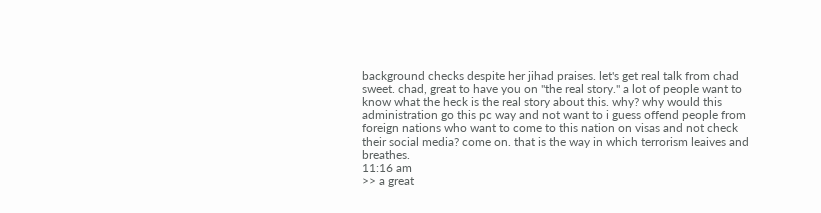background checks despite her jihad praises. let's get real talk from chad sweet. chad, great to have you on "the real story." a lot of people want to know what the heck is the real story about this. why? why would this administration go this pc way and not want to i guess offend people from foreign nations who want to come to this nation on visas and not check their social media? come on. that is the way in which terrorism leaives and breathes.
11:16 am
>> a great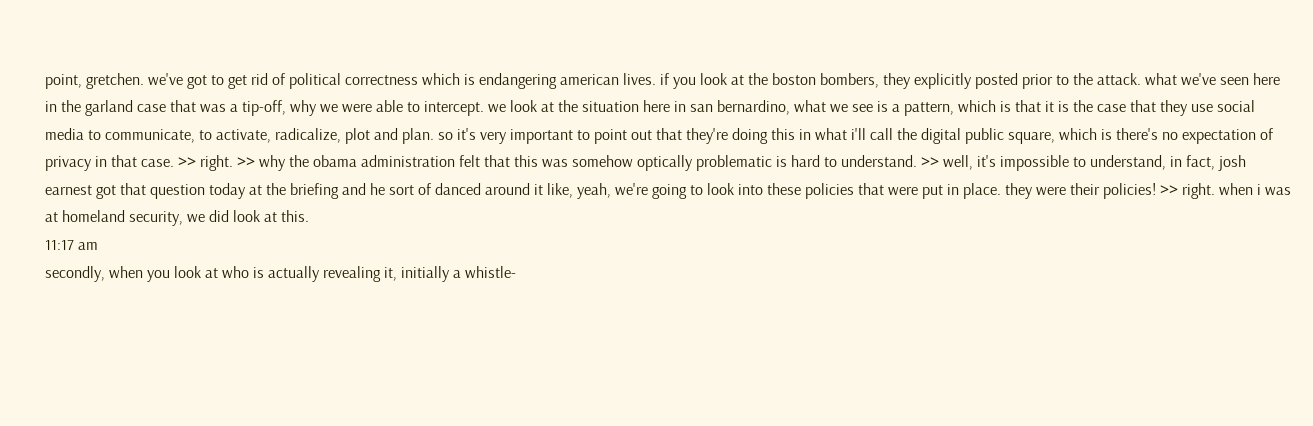point, gretchen. we've got to get rid of political correctness which is endangering american lives. if you look at the boston bombers, they explicitly posted prior to the attack. what we've seen here in the garland case that was a tip-off, why we were able to intercept. we look at the situation here in san bernardino, what we see is a pattern, which is that it is the case that they use social media to communicate, to activate, radicalize, plot and plan. so it's very important to point out that they're doing this in what i'll call the digital public square, which is there's no expectation of privacy in that case. >> right. >> why the obama administration felt that this was somehow optically problematic is hard to understand. >> well, it's impossible to understand, in fact, josh earnest got that question today at the briefing and he sort of danced around it like, yeah, we're going to look into these policies that were put in place. they were their policies! >> right. when i was at homeland security, we did look at this.
11:17 am
secondly, when you look at who is actually revealing it, initially a whistle-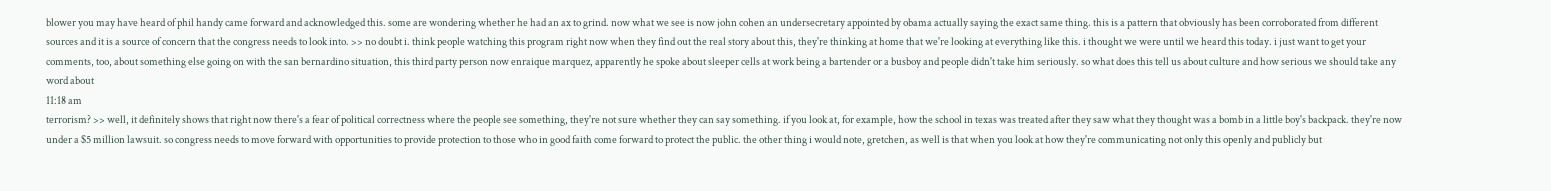blower you may have heard of phil handy came forward and acknowledged this. some are wondering whether he had an ax to grind. now what we see is now john cohen an undersecretary appointed by obama actually saying the exact same thing. this is a pattern that obviously has been corroborated from different sources and it is a source of concern that the congress needs to look into. >> no doubt i. think people watching this program right now when they find out the real story about this, they're thinking at home that we're looking at everything like this. i thought we were until we heard this today. i just want to get your comments, too, about something else going on with the san bernardino situation, this third party person now enraique marquez, apparently he spoke about sleeper cells at work being a bartender or a busboy and people didn't take him seriously. so what does this tell us about culture and how serious we should take any word about
11:18 am
terrorism? >> well, it definitely shows that right now there's a fear of political correctness where the people see something, they're not sure whether they can say something. if you look at, for example, how the school in texas was treated after they saw what they thought was a bomb in a little boy's backpack. they're now under a $5 million lawsuit. so congress needs to move forward with opportunities to provide protection to those who in good faith come forward to protect the public. the other thing i would note, gretchen, as well is that when you look at how they're communicating not only this openly and publicly but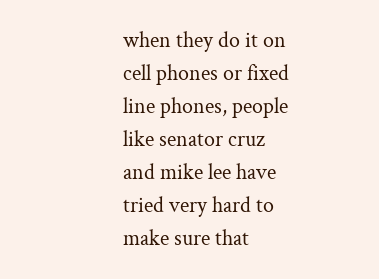when they do it on cell phones or fixed line phones, people like senator cruz and mike lee have tried very hard to make sure that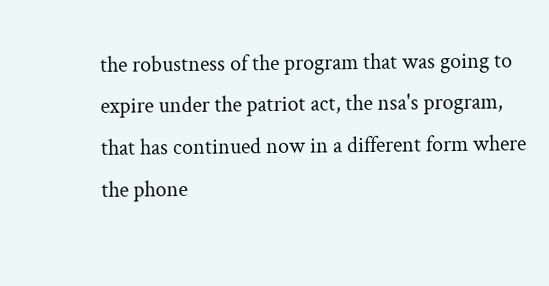the robustness of the program that was going to expire under the patriot act, the nsa's program, that has continued now in a different form where the phone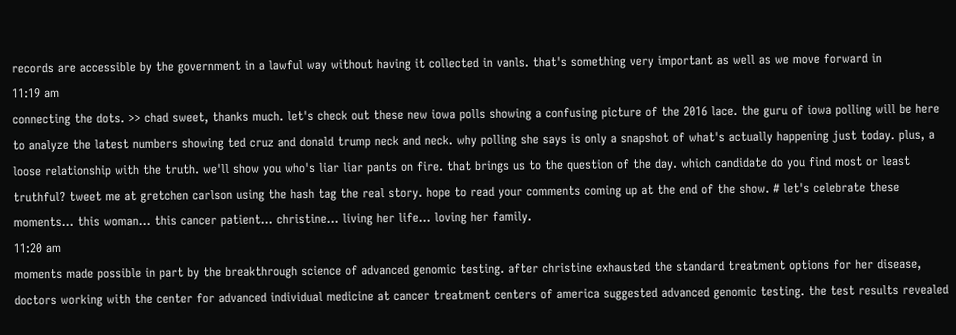records are accessible by the government in a lawful way without having it collected in vanls. that's something very important as well as we move forward in
11:19 am
connecting the dots. >> chad sweet, thanks much. let's check out these new iowa polls showing a confusing picture of the 2016 lace. the guru of iowa polling will be here to analyze the latest numbers showing ted cruz and donald trump neck and neck. why polling she says is only a snapshot of what's actually happening just today. plus, a loose relationship with the truth. we'll show you who's liar liar pants on fire. that brings us to the question of the day. which candidate do you find most or least truthful? tweet me at gretchen carlson using the hash tag the real story. hope to read your comments coming up at the end of the show. # let's celebrate these moments... this woman... this cancer patient... christine... living her life... loving her family.
11:20 am
moments made possible in part by the breakthrough science of advanced genomic testing. after christine exhausted the standard treatment options for her disease, doctors working with the center for advanced individual medicine at cancer treatment centers of america suggested advanced genomic testing. the test results revealed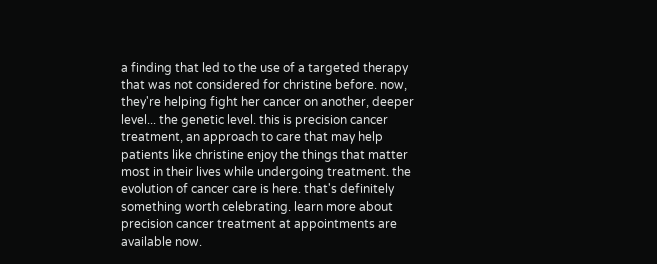a finding that led to the use of a targeted therapy that was not considered for christine before. now, they're helping fight her cancer on another, deeper level... the genetic level. this is precision cancer treatment, an approach to care that may help patients like christine enjoy the things that matter most in their lives while undergoing treatment. the evolution of cancer care is here. that's definitely something worth celebrating. learn more about precision cancer treatment at appointments are available now.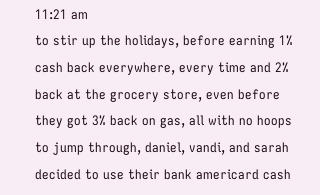11:21 am
to stir up the holidays, before earning 1% cash back everywhere, every time and 2% back at the grocery store, even before they got 3% back on gas, all with no hoops to jump through, daniel, vandi, and sarah decided to use their bank americard cash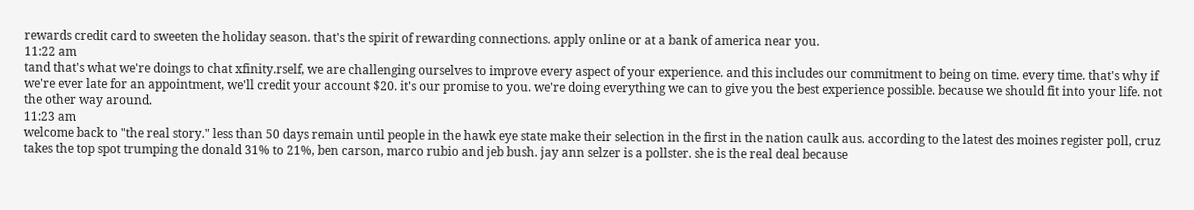rewards credit card to sweeten the holiday season. that's the spirit of rewarding connections. apply online or at a bank of america near you.
11:22 am
tand that's what we're doings to chat xfinity.rself, we are challenging ourselves to improve every aspect of your experience. and this includes our commitment to being on time. every time. that's why if we're ever late for an appointment, we'll credit your account $20. it's our promise to you. we're doing everything we can to give you the best experience possible. because we should fit into your life. not the other way around.
11:23 am
welcome back to "the real story." less than 50 days remain until people in the hawk eye state make their selection in the first in the nation caulk aus. according to the latest des moines register poll, cruz takes the top spot trumping the donald 31% to 21%, ben carson, marco rubio and jeb bush. jay ann selzer is a pollster. she is the real deal because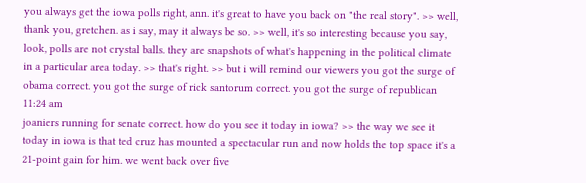you always get the iowa polls right, ann. it's great to have you back on "the real story". >> well, thank you, gretchen. as i say, may it always be so. >> well, it's so interesting because you say, look, polls are not crystal balls. they are snapshots of what's happening in the political climate in a particular area today. >> that's right. >> but i will remind our viewers you got the surge of obama correct. you got the surge of rick santorum correct. you got the surge of republican
11:24 am
joaniers running for senate correct. how do you see it today in iowa? >> the way we see it today in iowa is that ted cruz has mounted a spectacular run and now holds the top space it's a 21-point gain for him. we went back over five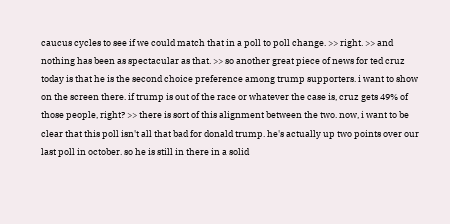caucus cycles to see if we could match that in a poll to poll change. >> right. >> and nothing has been as spectacular as that. >> so another great piece of news for ted cruz today is that he is the second choice preference among trump supporters. i want to show on the screen there. if trump is out of the race or whatever the case is, cruz gets 49% of those people, right? >> there is sort of this alignment between the two. now, i want to be clear that this poll isn't all that bad for donald trump. he's actually up two points over our last poll in october. so he is still in there in a solid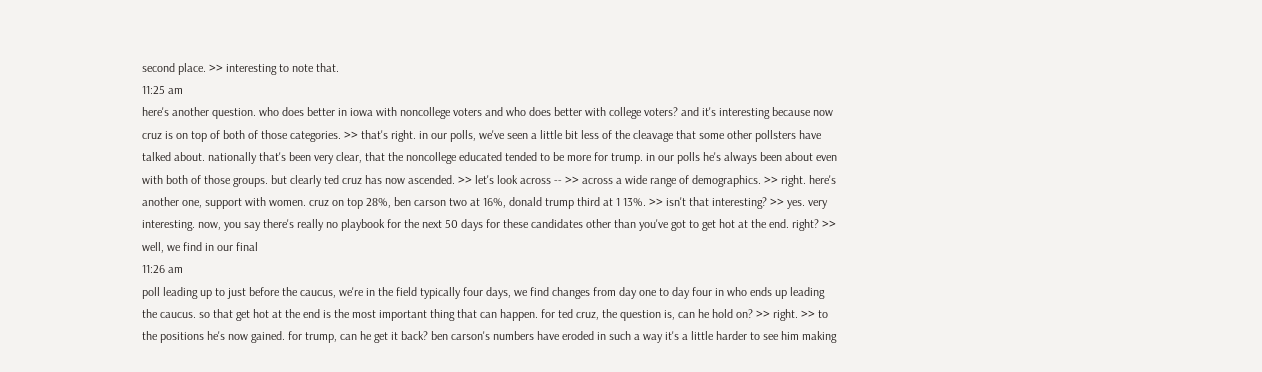second place. >> interesting to note that.
11:25 am
here's another question. who does better in iowa with noncollege voters and who does better with college voters? and it's interesting because now cruz is on top of both of those categories. >> that's right. in our polls, we've seen a little bit less of the cleavage that some other pollsters have talked about. nationally that's been very clear, that the noncollege educated tended to be more for trump. in our polls he's always been about even with both of those groups. but clearly ted cruz has now ascended. >> let's look across -- >> across a wide range of demographics. >> right. here's another one, support with women. cruz on top 28%, ben carson two at 16%, donald trump third at 1 13%. >> isn't that interesting? >> yes. very interesting. now, you say there's really no playbook for the next 50 days for these candidates other than you've got to get hot at the end. right? >> well, we find in our final
11:26 am
poll leading up to just before the caucus, we're in the field typically four days, we find changes from day one to day four in who ends up leading the caucus. so that get hot at the end is the most important thing that can happen. for ted cruz, the question is, can he hold on? >> right. >> to the positions he's now gained. for trump, can he get it back? ben carson's numbers have eroded in such a way it's a little harder to see him making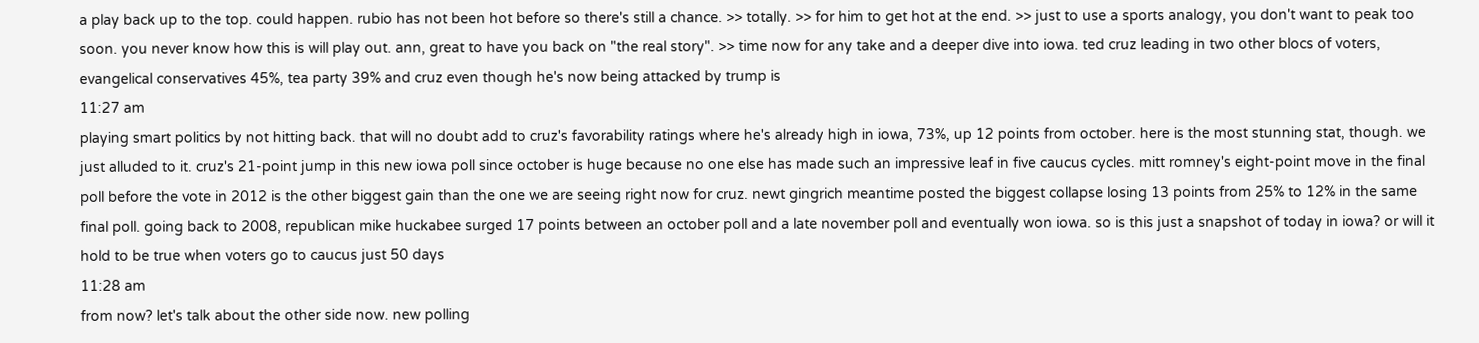a play back up to the top. could happen. rubio has not been hot before so there's still a chance. >> totally. >> for him to get hot at the end. >> just to use a sports analogy, you don't want to peak too soon. you never know how this is will play out. ann, great to have you back on "the real story". >> time now for any take and a deeper dive into iowa. ted cruz leading in two other blocs of voters, evangelical conservatives 45%, tea party 39% and cruz even though he's now being attacked by trump is
11:27 am
playing smart politics by not hitting back. that will no doubt add to cruz's favorability ratings where he's already high in iowa, 73%, up 12 points from october. here is the most stunning stat, though. we just alluded to it. cruz's 21-point jump in this new iowa poll since october is huge because no one else has made such an impressive leaf in five caucus cycles. mitt romney's eight-point move in the final poll before the vote in 2012 is the other biggest gain than the one we are seeing right now for cruz. newt gingrich meantime posted the biggest collapse losing 13 points from 25% to 12% in the same final poll. going back to 2008, republican mike huckabee surged 17 points between an october poll and a late november poll and eventually won iowa. so is this just a snapshot of today in iowa? or will it hold to be true when voters go to caucus just 50 days
11:28 am
from now? let's talk about the other side now. new polling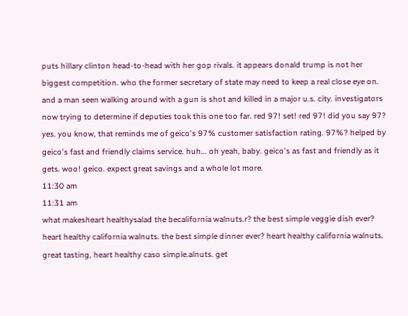puts hillary clinton head-to-head with her gop rivals. it appears donald trump is not her biggest competition. who the former secretary of state may need to keep a real close eye on. and a man seen walking around with a gun is shot and killed in a major u.s. city. investigators now trying to determine if deputies took this one too far. red 97! set! red 97! did you say 97? yes. you know, that reminds me of geico's 97% customer satisfaction rating. 97%? helped by geico's fast and friendly claims service. huh... oh yeah, baby. geico's as fast and friendly as it gets. woo! geico. expect great savings and a whole lot more.
11:30 am
11:31 am
what makesheart healthysalad the becalifornia walnuts.r? the best simple veggie dish ever? heart healthy california walnuts. the best simple dinner ever? heart healthy california walnuts. great tasting, heart healthy caso simple.alnuts. get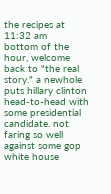the recipes at
11:32 am
bottom of the hour, welcome back to "the real story." a newhole puts hillary clinton head-to-head with some presidential candidate. not faring so well against some gop white house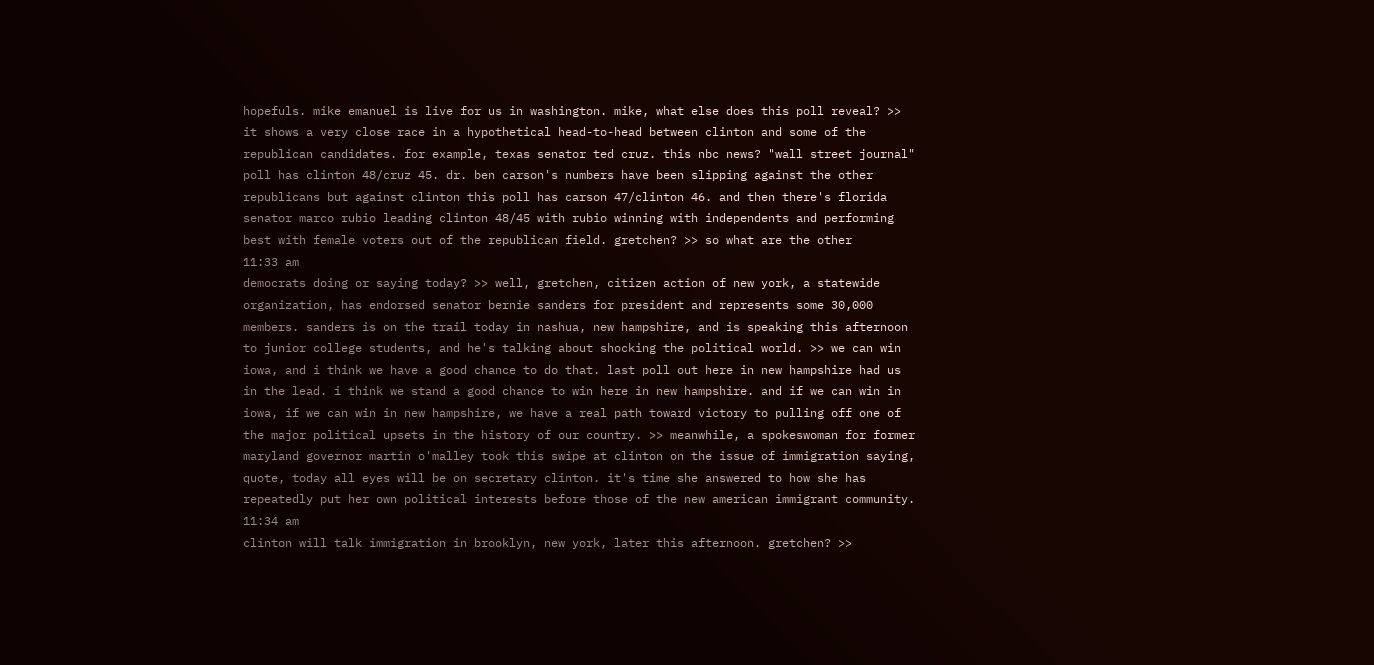hopefuls. mike emanuel is live for us in washington. mike, what else does this poll reveal? >> it shows a very close race in a hypothetical head-to-head between clinton and some of the republican candidates. for example, texas senator ted cruz. this nbc news? "wall street journal" poll has clinton 48/cruz 45. dr. ben carson's numbers have been slipping against the other republicans but against clinton this poll has carson 47/clinton 46. and then there's florida senator marco rubio leading clinton 48/45 with rubio winning with independents and performing best with female voters out of the republican field. gretchen? >> so what are the other
11:33 am
democrats doing or saying today? >> well, gretchen, citizen action of new york, a statewide organization, has endorsed senator bernie sanders for president and represents some 30,000 members. sanders is on the trail today in nashua, new hampshire, and is speaking this afternoon to junior college students, and he's talking about shocking the political world. >> we can win iowa, and i think we have a good chance to do that. last poll out here in new hampshire had us in the lead. i think we stand a good chance to win here in new hampshire. and if we can win in iowa, if we can win in new hampshire, we have a real path toward victory to pulling off one of the major political upsets in the history of our country. >> meanwhile, a spokeswoman for former maryland governor martin o'malley took this swipe at clinton on the issue of immigration saying, quote, today all eyes will be on secretary clinton. it's time she answered to how she has repeatedly put her own political interests before those of the new american immigrant community.
11:34 am
clinton will talk immigration in brooklyn, new york, later this afternoon. gretchen? >>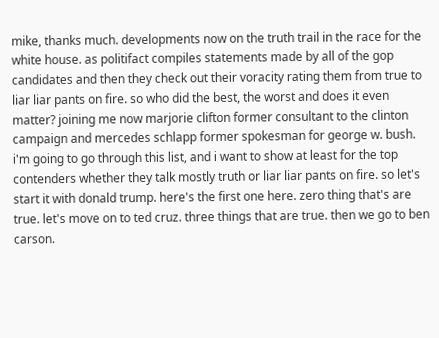mike, thanks much. developments now on the truth trail in the race for the white house. as politifact compiles statements made by all of the gop candidates and then they check out their voracity rating them from true to liar liar pants on fire. so who did the best, the worst and does it even matter? joining me now marjorie clifton former consultant to the clinton campaign and mercedes schlapp former spokesman for george w. bush. i'm going to go through this list, and i want to show at least for the top contenders whether they talk mostly truth or liar liar pants on fire. so let's start it with donald trump. here's the first one here. zero thing that's are true. let's move on to ted cruz. three things that are true. then we go to ben carson.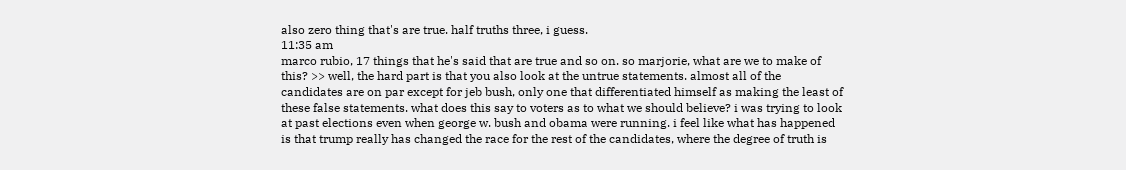also zero thing that's are true. half truths three, i guess.
11:35 am
marco rubio, 17 things that he's said that are true and so on. so marjorie, what are we to make of this? >> well, the hard part is that you also look at the untrue statements. almost all of the candidates are on par except for jeb bush, only one that differentiated himself as making the least of these false statements. what does this say to voters as to what we should believe? i was trying to look at past elections even when george w. bush and obama were running. i feel like what has happened is that trump really has changed the race for the rest of the candidates, where the degree of truth is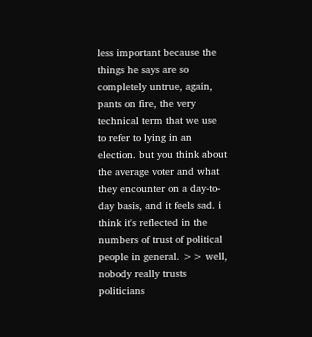less important because the things he says are so completely untrue, again, pants on fire, the very technical term that we use to refer to lying in an election. but you think about the average voter and what they encounter on a day-to-day basis, and it feels sad. i think it's reflected in the numbers of trust of political people in general. >> well, nobody really trusts politicians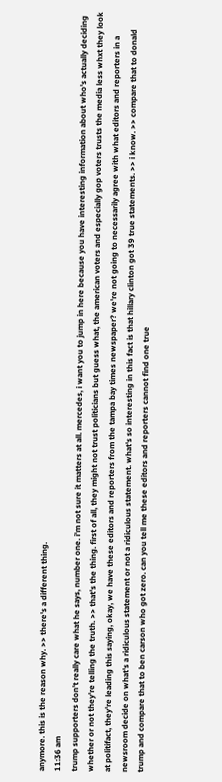anymore. this is the reason why. >> there's a different thing.
11:36 am
trump supporters don't really care what he says, number one. i'm not sure it matters at all. mercedes, i want you to jump in here because you have interesting information about who's actually deciding whether or not they're telling the truth. >> that's the thing. first of all, they might not trust politicians but guess what, the american voters and especially gop voters trusts the media less whxt they look at politifact, they're leading this saying, okay, we have these editors and reporters from the tampa bay times newspaper? we're not going to necessarily agree with what editors and reporters in a newsroom decide on what's a ridiculous statement or not a ridiculous statement. what's so interesting in this fact is that hillary clinton got 39 true statements. >> i know. >> compare that to donald trump and compare that to ben carson who got zero. can you tell me these editors and reporters cannot find one true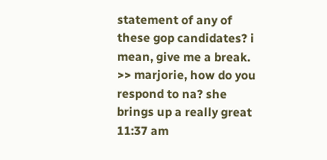statement of any of these gop candidates? i mean, give me a break. >> marjorie, how do you respond to na? she brings up a really great
11:37 am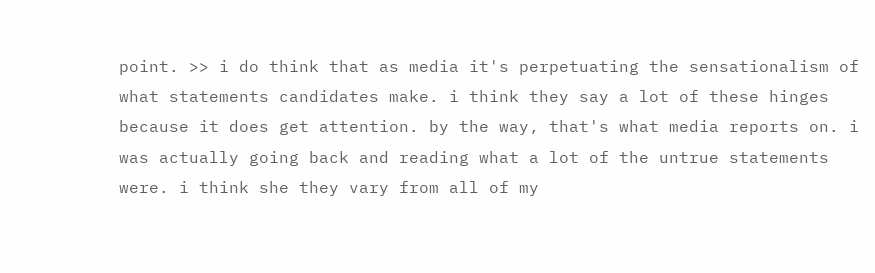point. >> i do think that as media it's perpetuating the sensationalism of what statements candidates make. i think they say a lot of these hinges because it does get attention. by the way, that's what media reports on. i was actually going back and reading what a lot of the untrue statements were. i think she they vary from all of my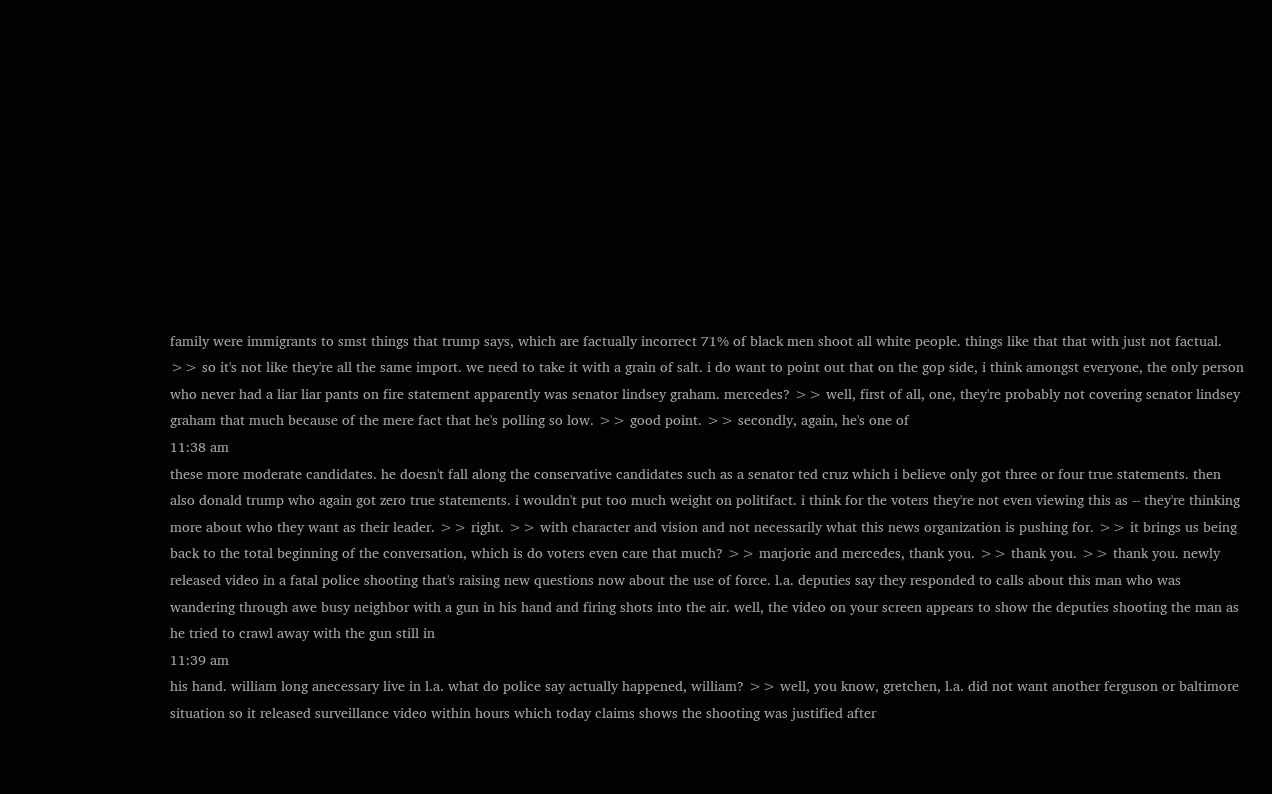family were immigrants to smst things that trump says, which are factually incorrect 71% of black men shoot all white people. things like that that with just not factual. >> so it's not like they're all the same import. we need to take it with a grain of salt. i do want to point out that on the gop side, i think amongst everyone, the only person who never had a liar liar pants on fire statement apparently was senator lindsey graham. mercedes? >> well, first of all, one, they're probably not covering senator lindsey graham that much because of the mere fact that he's polling so low. >> good point. >> secondly, again, he's one of
11:38 am
these more moderate candidates. he doesn't fall along the conservative candidates such as a senator ted cruz which i believe only got three or four true statements. then also donald trump who again got zero true statements. i wouldn't put too much weight on politifact. i think for the voters they're not even viewing this as -- they're thinking more about who they want as their leader. >> right. >> with character and vision and not necessarily what this news organization is pushing for. >> it brings us being back to the total beginning of the conversation, which is do voters even care that much? >> marjorie and mercedes, thank you. >> thank you. >> thank you. newly released video in a fatal police shooting that's raising new questions now about the use of force. l.a. deputies say they responded to calls about this man who was wandering through awe busy neighbor with a gun in his hand and firing shots into the air. well, the video on your screen appears to show the deputies shooting the man as he tried to crawl away with the gun still in
11:39 am
his hand. william long anecessary live in l.a. what do police say actually happened, william? >> well, you know, gretchen, l.a. did not want another ferguson or baltimore situation so it released surveillance video within hours which today claims shows the shooting was justified after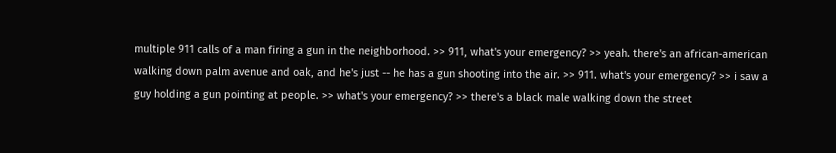multiple 911 calls of a man firing a gun in the neighborhood. >> 911, what's your emergency? >> yeah. there's an african-american walking down palm avenue and oak, and he's just -- he has a gun shooting into the air. >> 911. what's your emergency? >> i saw a guy holding a gun pointing at people. >> what's your emergency? >> there's a black male walking down the street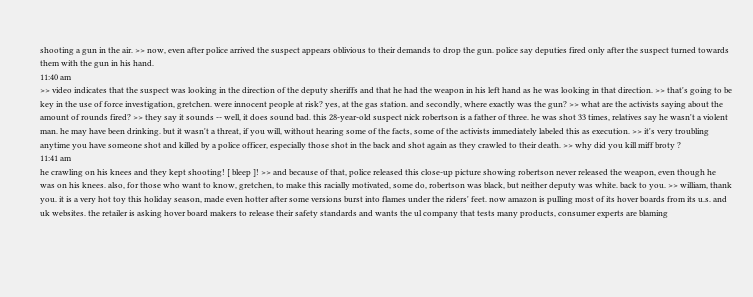shooting a gun in the air. >> now, even after police arrived the suspect appears oblivious to their demands to drop the gun. police say deputies fired only after the suspect turned towards them with the gun in his hand.
11:40 am
>> video indicates that the suspect was looking in the direction of the deputy sheriffs and that he had the weapon in his left hand as he was looking in that direction. >> that's going to be key in the use of force investigation, gretchen. were innocent people at risk? yes, at the gas station. and secondly, where exactly was the gun? >> what are the activists saying about the amount of rounds fired? >> they say it sounds -- well, it does sound bad. this 28-year-old suspect nick robertson is a father of three. he was shot 33 times, relatives say he wasn't a violent man. he may have been drinking. but it wasn't a threat, if you will, without hearing some of the facts, some of the activists immediately labeled this as execution. >> it's very troubling anytime you have someone shot and killed by a police officer, especially those shot in the back and shot again as they crawled to their death. >> why did you kill miff broty ?
11:41 am
he crawling on his knees and they kept shooting! [ bleep ]! >> and because of that, police released this close-up picture showing robertson never released the weapon, even though he was on his knees. also, for those who want to know, gretchen, to make this racially motivated, some do, robertson was black, but neither deputy was white. back to you. >> william, thank you. it is a very hot toy this holiday season, made even hotter after some versions burst into flames under the riders' feet. now amazon is pulling most of its hover boards from its u.s. and uk websites. the retailer is asking hover board makers to release their safety standards and wants the ul company that tests many products, consumer experts are blaming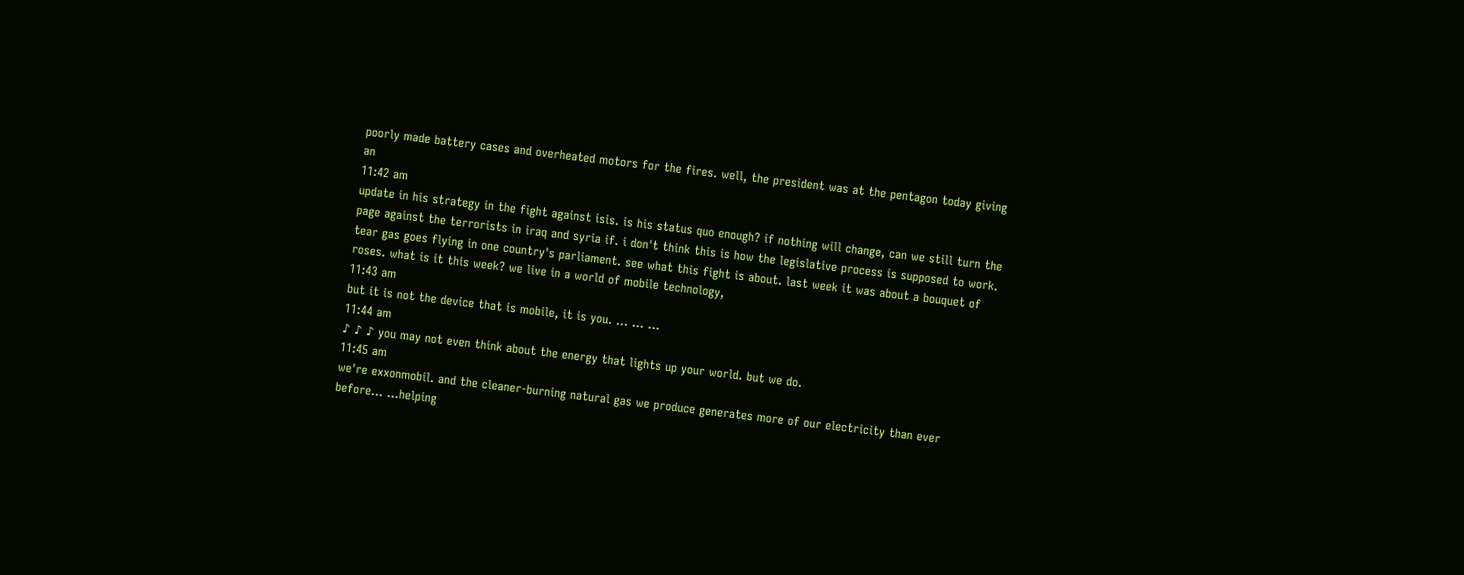poorly made battery cases and overheated motors for the fires. well, the president was at the pentagon today giving an
11:42 am
update in his strategy in the fight against isis. is his status quo enough? if nothing will change, can we still turn the page against the terrorists in iraq and syria if. i don't think this is how the legislative process is supposed to work. tear gas goes flying in one country's parliament. see what this fight is about. last week it was about a bouquet of roses. what is it this week? we live in a world of mobile technology,
11:43 am
but it is not the device that is mobile, it is you. ... ... ...
11:44 am
♪ ♪ ♪ you may not even think about the energy that lights up your world. but we do.
11:45 am
we're exxonmobil. and the cleaner-burning natural gas we produce generates more of our electricity than ever before... ...helping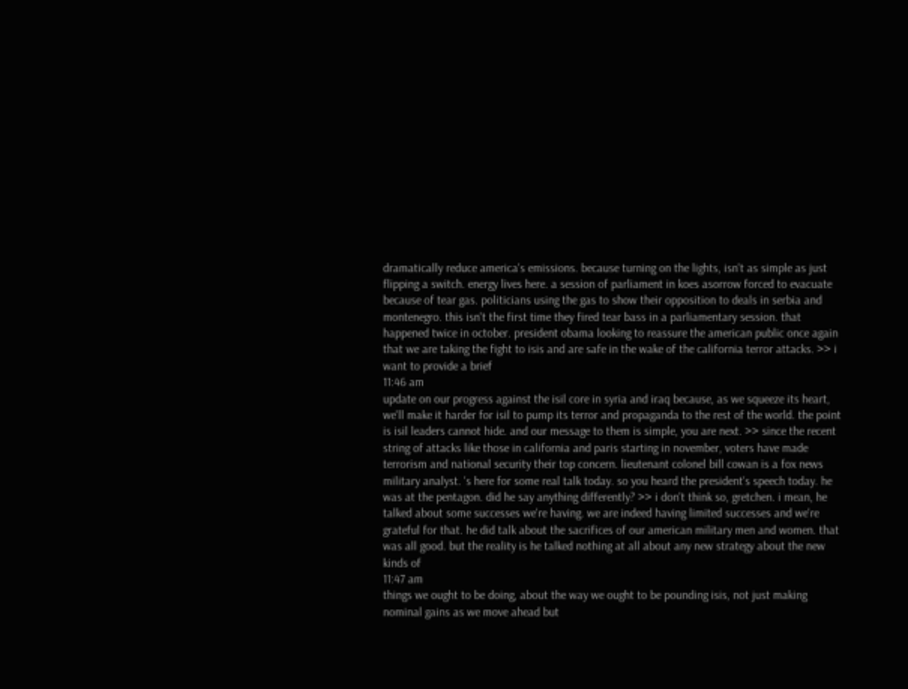dramatically reduce america's emissions. because turning on the lights, isn't as simple as just flipping a switch. energy lives here. a session of parliament in koes asorrow forced to evacuate because of tear gas. politicians using the gas to show their opposition to deals in serbia and montenegro. this isn't the first time they fired tear bass in a parliamentary session. that happened twice in october. president obama looking to reassure the american public once again that we are taking the fight to isis and are safe in the wake of the california terror attacks. >> i want to provide a brief
11:46 am
update on our progress against the isil core in syria and iraq because, as we squeeze its heart, we'll make it harder for isil to pump its terror and propaganda to the rest of the world. the point is isil leaders cannot hide. and our message to them is simple, you are next. >> since the recent string of attacks like those in california and paris starting in november, voters have made terrorism and national security their top concern. lieutenant colonel bill cowan is a fox news military analyst. 's here for some real talk today. so you heard the president's speech today. he was at the pentagon. did he say anything differently? >> i don't think so, gretchen. i mean, he talked about some successes we're having. we are indeed having limited successes and we're grateful for that. he did talk about the sacrifices of our american military men and women. that was all good. but the reality is he talked nothing at all about any new strategy about the new kinds of
11:47 am
things we ought to be doing, about the way we ought to be pounding isis, not just making nominal gains as we move ahead but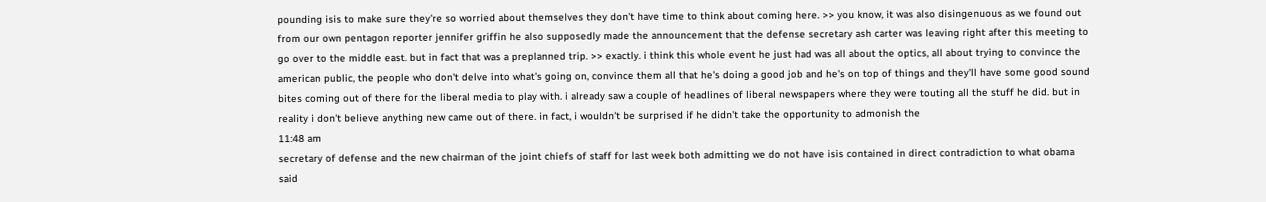pounding isis to make sure they're so worried about themselves they don't have time to think about coming here. >> you know, it was also disingenuous as we found out from our own pentagon reporter jennifer griffin he also supposedly made the announcement that the defense secretary ash carter was leaving right after this meeting to go over to the middle east. but in fact that was a preplanned trip. >> exactly. i think this whole event he just had was all about the optics, all about trying to convince the american public, the people who don't delve into what's going on, convince them all that he's doing a good job and he's on top of things and they'll have some good sound bites coming out of there for the liberal media to play with. i already saw a couple of headlines of liberal newspapers where they were touting all the stuff he did. but in reality i don't believe anything new came out of there. in fact, i wouldn't be surprised if he didn't take the opportunity to admonish the
11:48 am
secretary of defense and the new chairman of the joint chiefs of staff for last week both admitting we do not have isis contained in direct contradiction to what obama said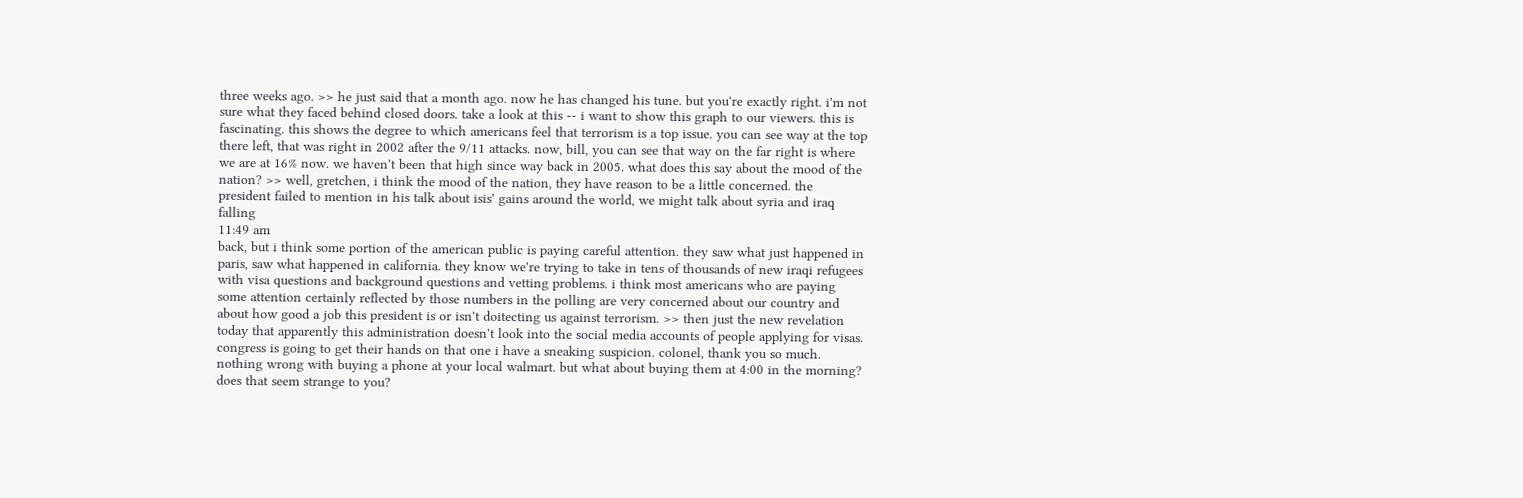three weeks ago. >> he just said that a month ago. now he has changed his tune. but you're exactly right. i'm not sure what they faced behind closed doors. take a look at this -- i want to show this graph to our viewers. this is fascinating. this shows the degree to which americans feel that terrorism is a top issue. you can see way at the top there left, that was right in 2002 after the 9/11 attacks. now, bill, you can see that way on the far right is where we are at 16% now. we haven't been that high since way back in 2005. what does this say about the mood of the nation? >> well, gretchen, i think the mood of the nation, they have reason to be a little concerned. the president failed to mention in his talk about isis' gains around the world, we might talk about syria and iraq falling
11:49 am
back, but i think some portion of the american public is paying careful attention. they saw what just happened in paris, saw what happened in california. they know we're trying to take in tens of thousands of new iraqi refugees with visa questions and background questions and vetting problems. i think most americans who are paying some attention certainly reflected by those numbers in the polling are very concerned about our country and about how good a job this president is or isn't doitecting us against terrorism. >> then just the new revelation today that apparently this administration doesn't look into the social media accounts of people applying for visas. congress is going to get their hands on that one i have a sneaking suspicion. colonel, thank you so much. nothing wrong with buying a phone at your local walmart. but what about buying them at 4:00 in the morning? does that seem strange to you?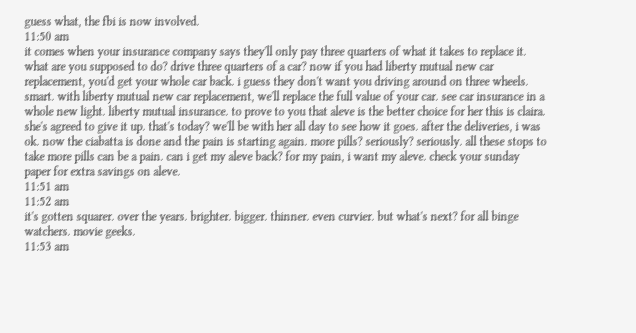guess what, the fbi is now involved.
11:50 am
it comes when your insurance company says they'll only pay three quarters of what it takes to replace it. what are you supposed to do? drive three quarters of a car? now if you had liberty mutual new car replacement, you'd get your whole car back. i guess they don't want you driving around on three wheels. smart. with liberty mutual new car replacement, we'll replace the full value of your car. see car insurance in a whole new light. liberty mutual insurance. to prove to you that aleve is the better choice for her this is claira. she's agreed to give it up. that's today? we'll be with her all day to see how it goes. after the deliveries, i was ok. now the ciabatta is done and the pain is starting again. more pills? seriously? seriously. all these stops to take more pills can be a pain. can i get my aleve back? for my pain, i want my aleve. check your sunday paper for extra savings on aleve.
11:51 am
11:52 am
it's gotten squarer. over the years. brighter. bigger. thinner. even curvier. but what's next? for all binge watchers. movie geeks.
11:53 am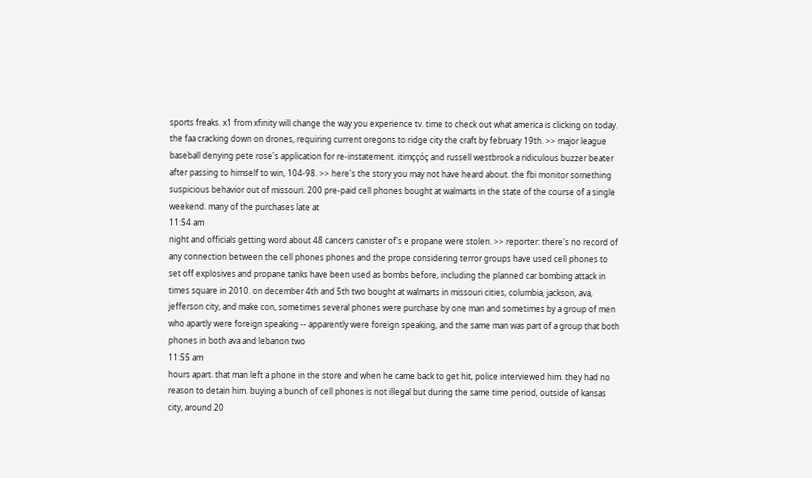sports freaks. x1 from xfinity will change the way you experience tv. time to check out what america is clicking on today. the faa cracking down on drones, requiring current oregons to ridge city the craft by february 19th. >> major league baseball denying pete rose's application for re-instatement. itimççóç and russell westbrook a ridiculous buzzer beater after passing to himself to win, 104-98. >> here's the story you may not have heard about. the fbi monitor something suspicious behavior out of missouri. 200 pre-paid cell phones bought at walmarts in the state of the course of a single weekend. many of the purchases late at
11:54 am
night and officials getting word about 48 cancers canister of's e propane were stolen. >> reporter: there's no record of any connection between the cell phones phones and the prope considering terror groups have used cell phones to set off explosives and propane tanks have been used as bombs before, including the planned car bombing attack in times square in 2010. on december 4th and 5th two bought at walmarts in missouri cities, columbia, jackson, ava, jefferson city, and make con, sometimes several phones were purchase by one man and sometimes by a group of men who apartly were foreign speaking -- apparently were foreign speaking, and the same man was part of a group that both phones in both ava and lebanon two
11:55 am
hours apart. that man left a phone in the store and when he came back to get hit, police interviewed him. they had no reason to detain him. buying a bunch of cell phones is not illegal but during the same time period, outside of kansas city, around 20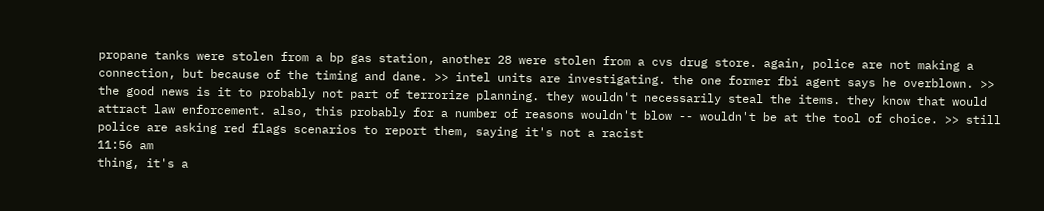propane tanks were stolen from a bp gas station, another 28 were stolen from a cvs drug store. again, police are not making a connection, but because of the timing and dane. >> intel units are investigating. the one former fbi agent says he overblown. >> the good news is it to probably not part of terrorize planning. they wouldn't necessarily steal the items. they know that would attract law enforcement. also, this probably for a number of reasons wouldn't blow -- wouldn't be at the tool of choice. >> still police are asking red flags scenarios to report them, saying it's not a racist
11:56 am
thing, it's a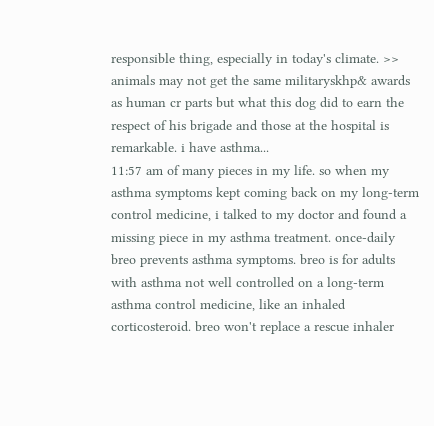responsible thing, especially in today's climate. >> animals may not get the same militaryskhp& awards as human cr parts but what this dog did to earn the respect of his brigade and those at the hospital is remarkable. i have asthma...
11:57 am of many pieces in my life. so when my asthma symptoms kept coming back on my long-term control medicine, i talked to my doctor and found a missing piece in my asthma treatment. once-daily breo prevents asthma symptoms. breo is for adults with asthma not well controlled on a long-term asthma control medicine, like an inhaled corticosteroid. breo won't replace a rescue inhaler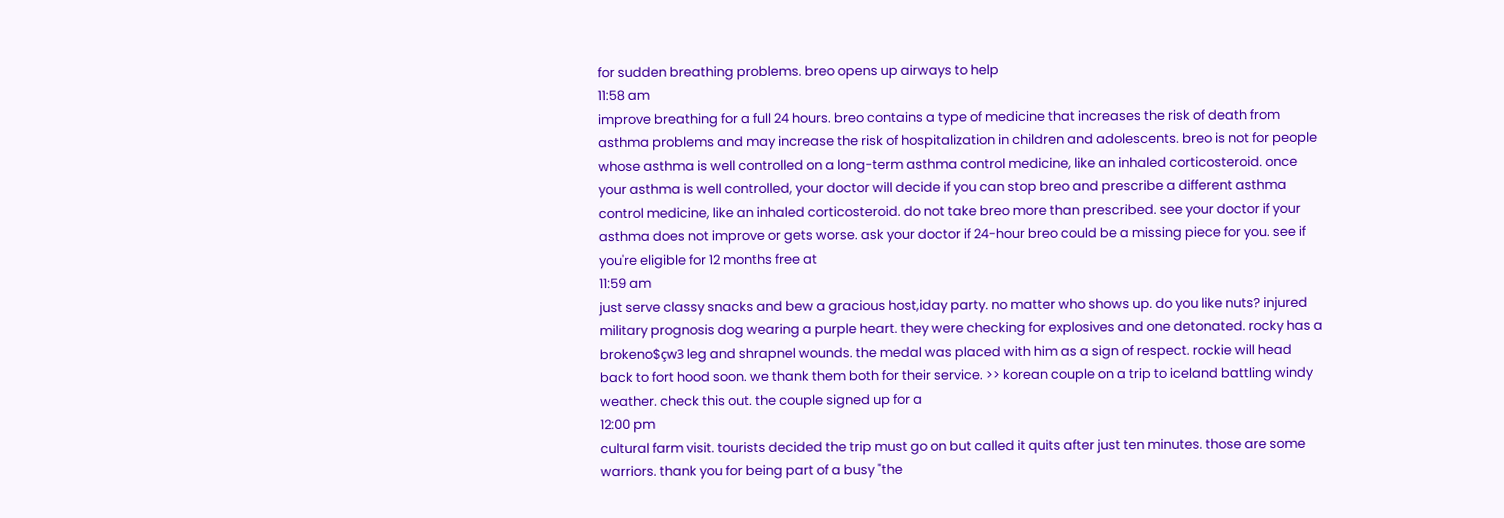for sudden breathing problems. breo opens up airways to help
11:58 am
improve breathing for a full 24 hours. breo contains a type of medicine that increases the risk of death from asthma problems and may increase the risk of hospitalization in children and adolescents. breo is not for people whose asthma is well controlled on a long-term asthma control medicine, like an inhaled corticosteroid. once your asthma is well controlled, your doctor will decide if you can stop breo and prescribe a different asthma control medicine, like an inhaled corticosteroid. do not take breo more than prescribed. see your doctor if your asthma does not improve or gets worse. ask your doctor if 24-hour breo could be a missing piece for you. see if you're eligible for 12 months free at
11:59 am
just serve classy snacks and bew a gracious host,iday party. no matter who shows up. do you like nuts? injured military prognosis dog wearing a purple heart. they were checking for explosives and one detonated. rocky has a brokeno$çw3 leg and shrapnel wounds. the medal was placed with him as a sign of respect. rockie will head back to fort hood soon. we thank them both for their service. >> korean couple on a trip to iceland battling windy weather. check this out. the couple signed up for a
12:00 pm
cultural farm visit. tourists decided the trip must go on but called it quits after just ten minutes. those are some warriors. thank you for being part of a busy "the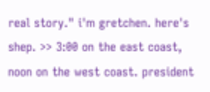real story." i'm gretchen. here's shep. >> 3:00 on the east coast, noon on the west coast. president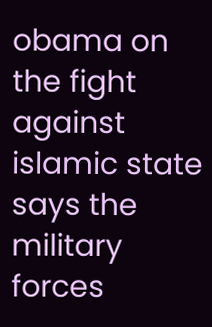obama on the fight against islamic state says the military forces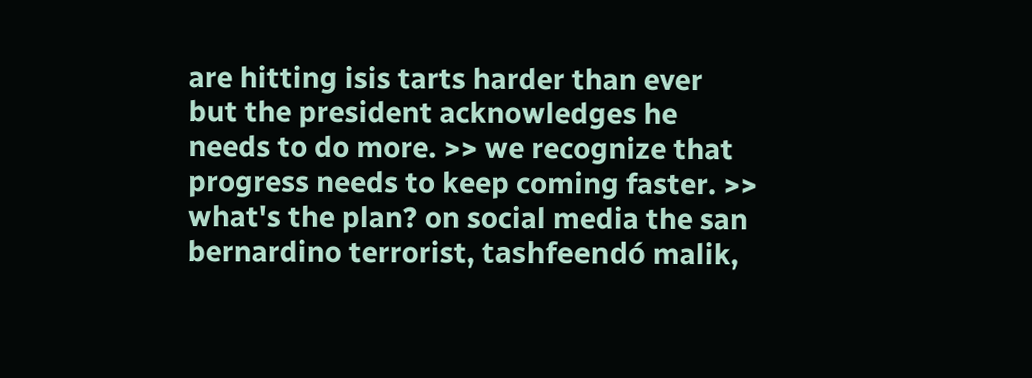are hitting isis tarts harder than ever but the president acknowledges he needs to do more. >> we recognize that progress needs to keep coming faster. >> what's the plan? on social media the san bernardino terrorist, tashfeendó malik,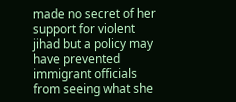made no secret of her support for violent jihad but a policy may have prevented immigrant officials from seeing what she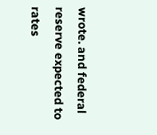wrote. and federal reserve expected to rates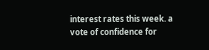interest rates this week. a vote of confidence for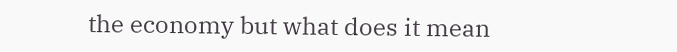the economy but what does it mean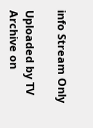info Stream Only

Uploaded by TV Archive on